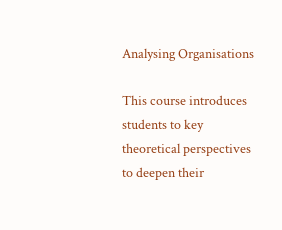Analysing Organisations

This course introduces students to key theoretical perspectives to deepen their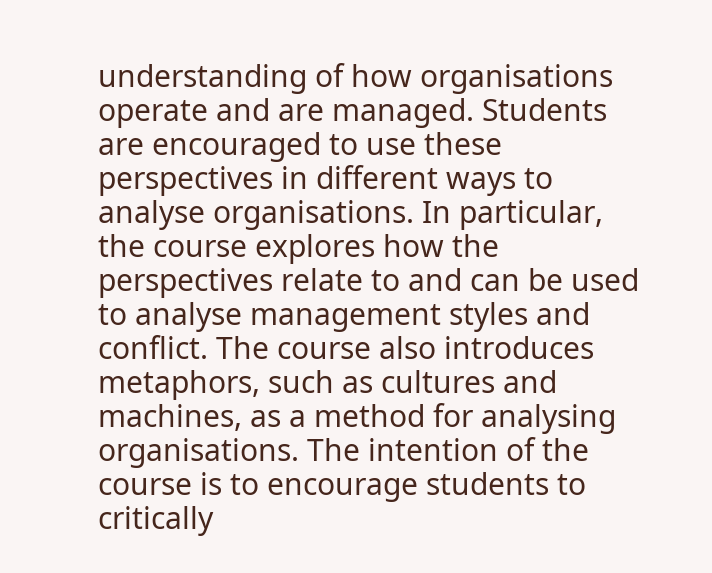understanding of how organisations operate and are managed. Students are encouraged to use these perspectives in different ways to analyse organisations. In particular, the course explores how the perspectives relate to and can be used to analyse management styles and conflict. The course also introduces metaphors, such as cultures and machines, as a method for analysing organisations. The intention of the course is to encourage students to critically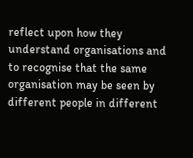reflect upon how they understand organisations and to recognise that the same organisation may be seen by different people in different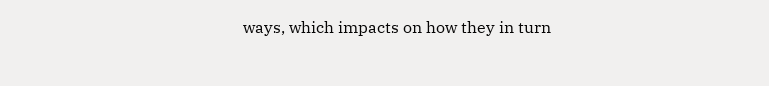ways, which impacts on how they in turn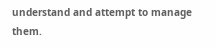understand and attempt to manage them.